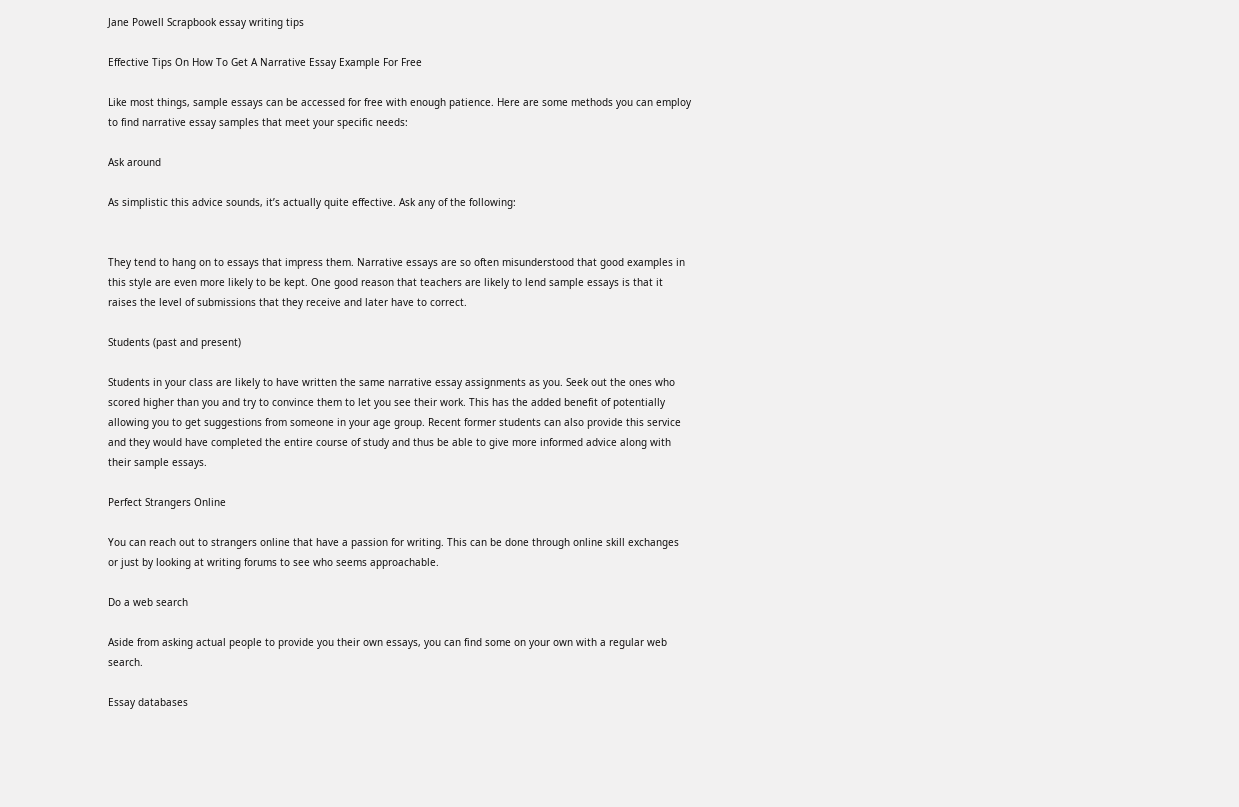Jane Powell Scrapbook essay writing tips

Effective Tips On How To Get A Narrative Essay Example For Free

Like most things, sample essays can be accessed for free with enough patience. Here are some methods you can employ to find narrative essay samples that meet your specific needs:

Ask around

As simplistic this advice sounds, it’s actually quite effective. Ask any of the following:


They tend to hang on to essays that impress them. Narrative essays are so often misunderstood that good examples in this style are even more likely to be kept. One good reason that teachers are likely to lend sample essays is that it raises the level of submissions that they receive and later have to correct.

Students (past and present)

Students in your class are likely to have written the same narrative essay assignments as you. Seek out the ones who scored higher than you and try to convince them to let you see their work. This has the added benefit of potentially allowing you to get suggestions from someone in your age group. Recent former students can also provide this service and they would have completed the entire course of study and thus be able to give more informed advice along with their sample essays.

Perfect Strangers Online

You can reach out to strangers online that have a passion for writing. This can be done through online skill exchanges or just by looking at writing forums to see who seems approachable.

Do a web search

Aside from asking actual people to provide you their own essays, you can find some on your own with a regular web search.

Essay databases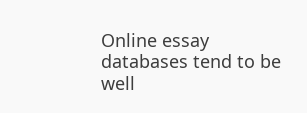Online essay databases tend to be well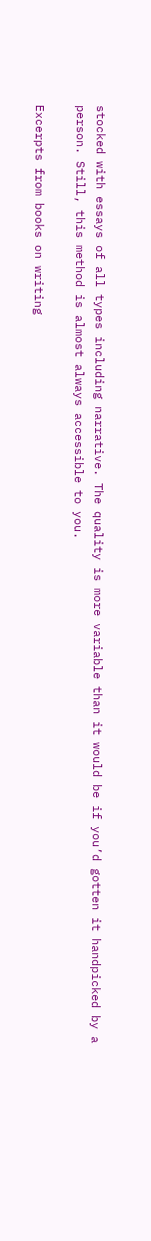stocked with essays of all types including narrative. The quality is more variable than it would be if you’d gotten it handpicked by a person. Still, this method is almost always accessible to you.

Excerpts from books on writing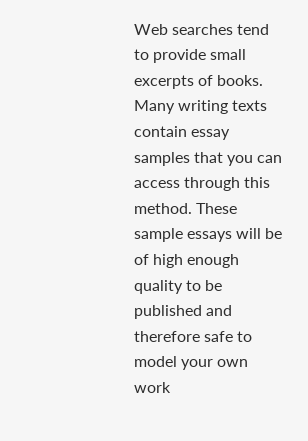Web searches tend to provide small excerpts of books. Many writing texts contain essay samples that you can access through this method. These sample essays will be of high enough quality to be published and therefore safe to model your own work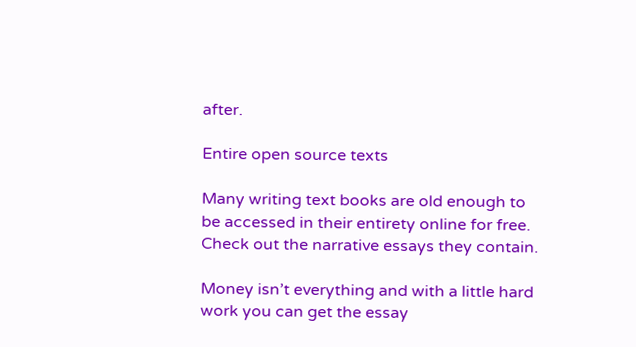after.

Entire open source texts

Many writing text books are old enough to be accessed in their entirety online for free. Check out the narrative essays they contain.

Money isn’t everything and with a little hard work you can get the essay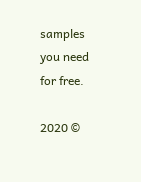samples you need for free.

2020 ©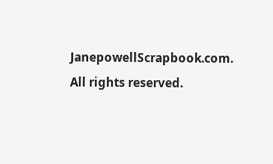JanepowellScrapbook.com. All rights reserved.